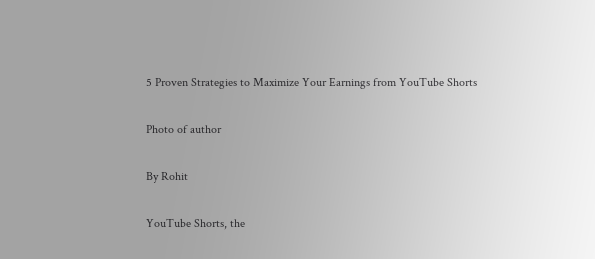5 Proven Strategies to Maximize Your Earnings from YouTube Shorts

Photo of author

By Rohit

YouTube Shorts, the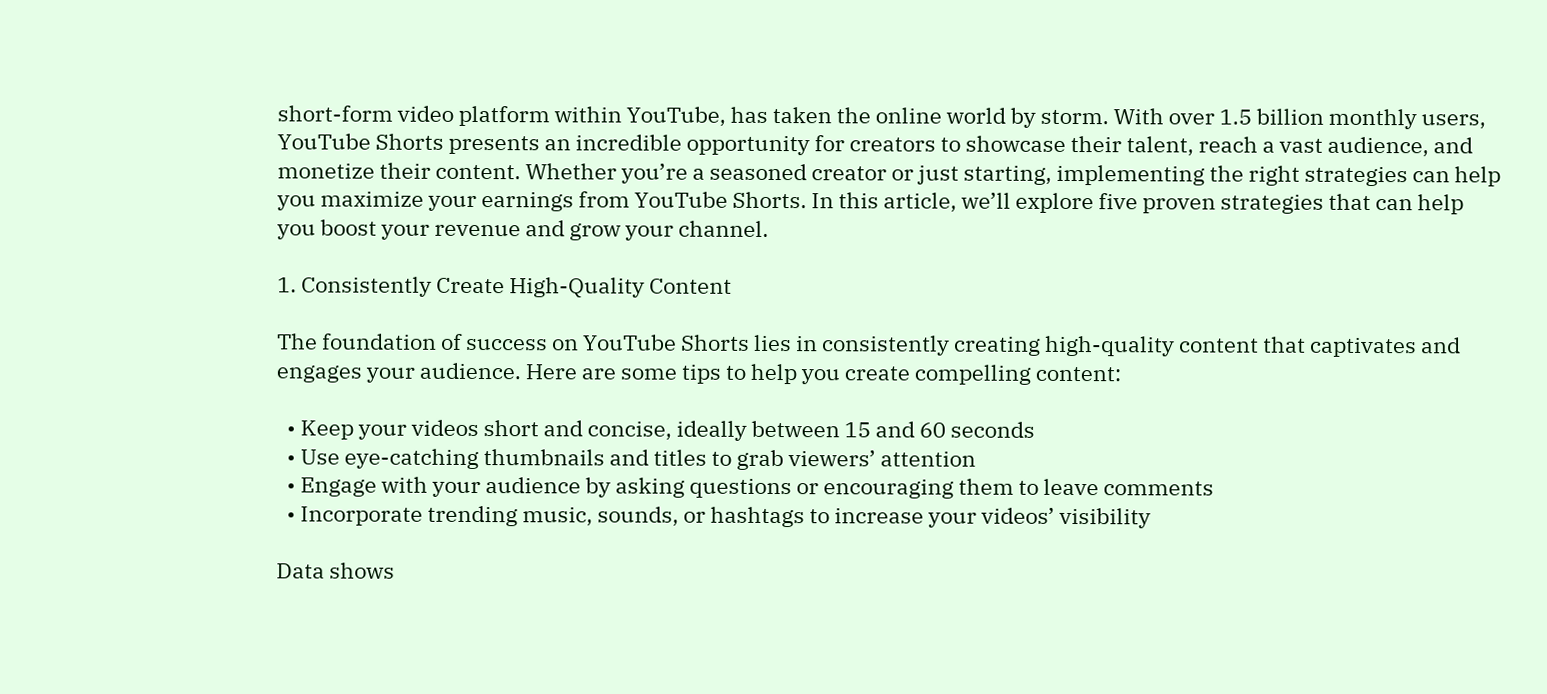short-form video platform within YouTube, has taken the online world by storm. With over 1.5 billion monthly users, YouTube Shorts presents an incredible opportunity for creators to showcase their talent, reach a vast audience, and monetize their content. Whether you’re a seasoned creator or just starting, implementing the right strategies can help you maximize your earnings from YouTube Shorts. In this article, we’ll explore five proven strategies that can help you boost your revenue and grow your channel.

1. Consistently Create High-Quality Content

The foundation of success on YouTube Shorts lies in consistently creating high-quality content that captivates and engages your audience. Here are some tips to help you create compelling content:

  • Keep your videos short and concise, ideally between 15 and 60 seconds
  • Use eye-catching thumbnails and titles to grab viewers’ attention
  • Engage with your audience by asking questions or encouraging them to leave comments
  • Incorporate trending music, sounds, or hashtags to increase your videos’ visibility

Data shows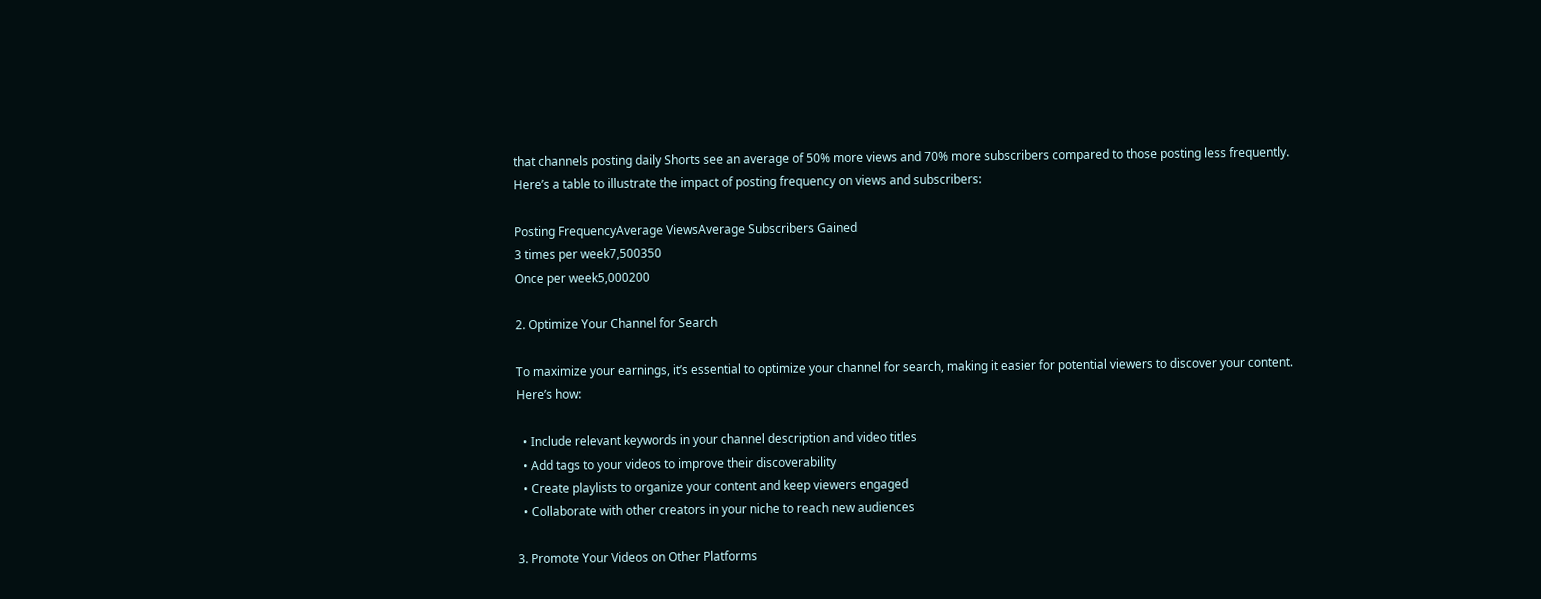that channels posting daily Shorts see an average of 50% more views and 70% more subscribers compared to those posting less frequently. Here’s a table to illustrate the impact of posting frequency on views and subscribers:

Posting FrequencyAverage ViewsAverage Subscribers Gained
3 times per week7,500350
Once per week5,000200

2. Optimize Your Channel for Search

To maximize your earnings, it’s essential to optimize your channel for search, making it easier for potential viewers to discover your content. Here’s how:

  • Include relevant keywords in your channel description and video titles
  • Add tags to your videos to improve their discoverability
  • Create playlists to organize your content and keep viewers engaged
  • Collaborate with other creators in your niche to reach new audiences

3. Promote Your Videos on Other Platforms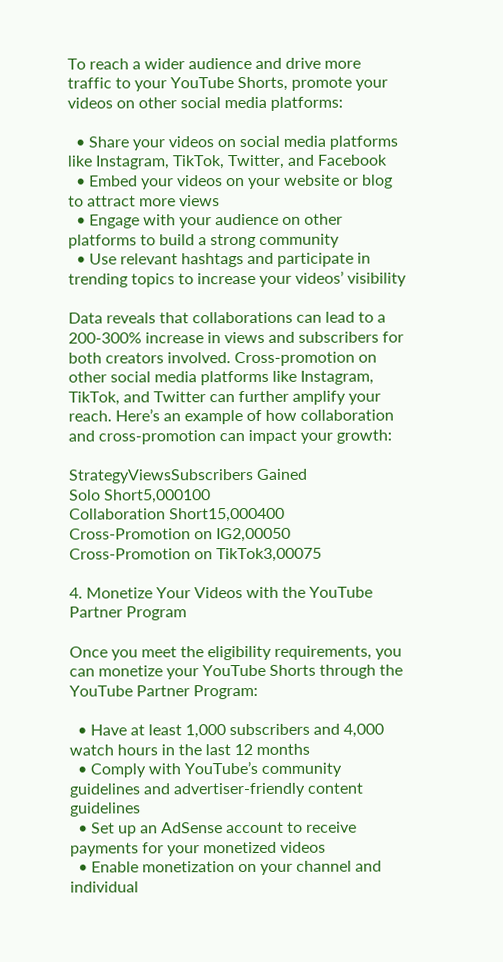To reach a wider audience and drive more traffic to your YouTube Shorts, promote your videos on other social media platforms:

  • Share your videos on social media platforms like Instagram, TikTok, Twitter, and Facebook
  • Embed your videos on your website or blog to attract more views
  • Engage with your audience on other platforms to build a strong community
  • Use relevant hashtags and participate in trending topics to increase your videos’ visibility

Data reveals that collaborations can lead to a 200-300% increase in views and subscribers for both creators involved. Cross-promotion on other social media platforms like Instagram, TikTok, and Twitter can further amplify your reach. Here’s an example of how collaboration and cross-promotion can impact your growth:

StrategyViewsSubscribers Gained
Solo Short5,000100
Collaboration Short15,000400
Cross-Promotion on IG2,00050
Cross-Promotion on TikTok3,00075

4. Monetize Your Videos with the YouTube Partner Program

Once you meet the eligibility requirements, you can monetize your YouTube Shorts through the YouTube Partner Program:

  • Have at least 1,000 subscribers and 4,000 watch hours in the last 12 months
  • Comply with YouTube’s community guidelines and advertiser-friendly content guidelines
  • Set up an AdSense account to receive payments for your monetized videos
  • Enable monetization on your channel and individual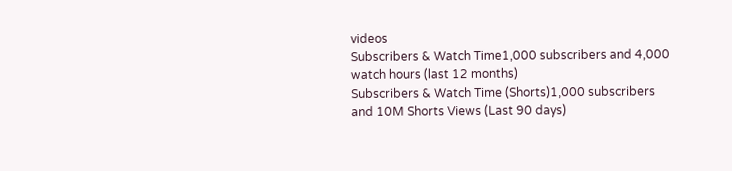videos
Subscribers & Watch Time1,000 subscribers and 4,000 watch hours (last 12 months)
Subscribers & Watch Time (Shorts)1,000 subscribers and 10M Shorts Views (Last 90 days)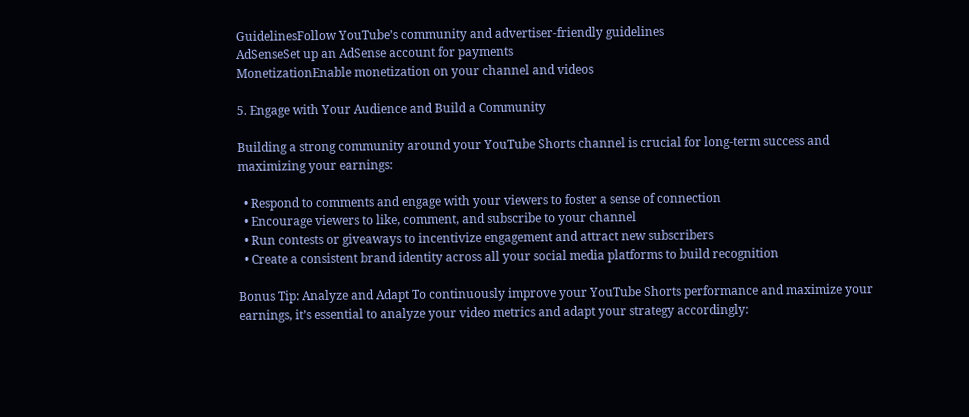GuidelinesFollow YouTube’s community and advertiser-friendly guidelines
AdSenseSet up an AdSense account for payments
MonetizationEnable monetization on your channel and videos

5. Engage with Your Audience and Build a Community

Building a strong community around your YouTube Shorts channel is crucial for long-term success and maximizing your earnings:

  • Respond to comments and engage with your viewers to foster a sense of connection
  • Encourage viewers to like, comment, and subscribe to your channel
  • Run contests or giveaways to incentivize engagement and attract new subscribers
  • Create a consistent brand identity across all your social media platforms to build recognition

Bonus Tip: Analyze and Adapt To continuously improve your YouTube Shorts performance and maximize your earnings, it’s essential to analyze your video metrics and adapt your strategy accordingly: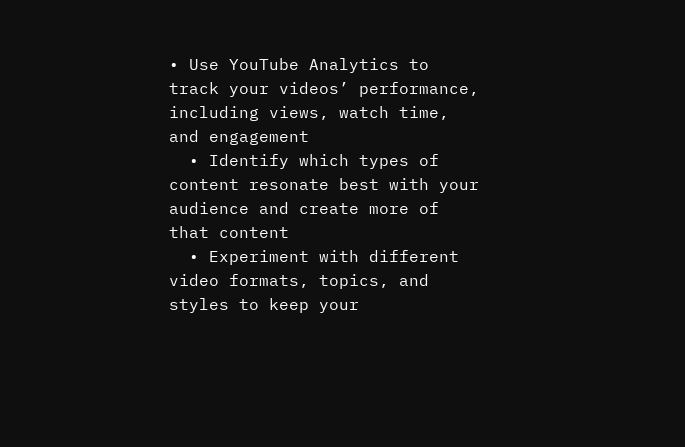• Use YouTube Analytics to track your videos’ performance, including views, watch time, and engagement
  • Identify which types of content resonate best with your audience and create more of that content
  • Experiment with different video formats, topics, and styles to keep your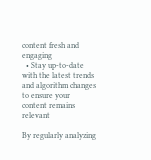content fresh and engaging
  • Stay up-to-date with the latest trends and algorithm changes to ensure your content remains relevant

By regularly analyzing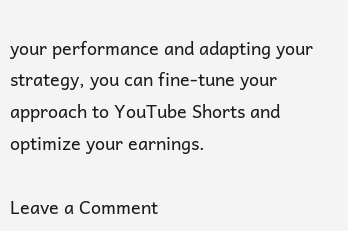your performance and adapting your strategy, you can fine-tune your approach to YouTube Shorts and optimize your earnings.

Leave a Comment